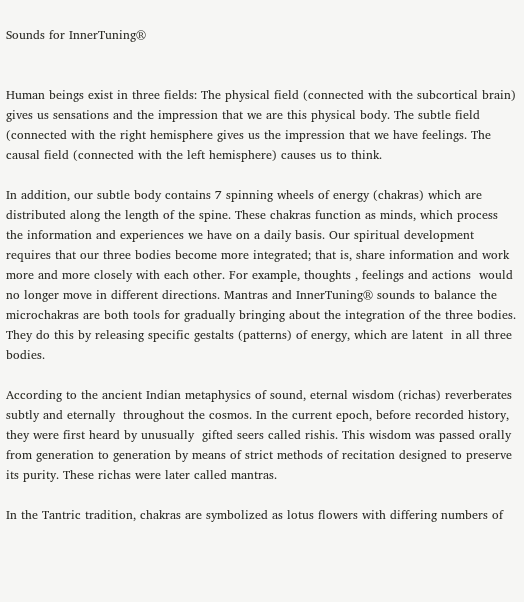Sounds for InnerTuning®


Human beings exist in three fields: The physical field (connected with the subcortical brain) gives us sensations and the impression that we are this physical body. The subtle field (connected with the right hemisphere gives us the impression that we have feelings. The causal field (connected with the left hemisphere) causes us to think.

In addition, our subtle body contains 7 spinning wheels of energy (chakras) which are distributed along the length of the spine. These chakras function as minds, which process  the information and experiences we have on a daily basis. Our spiritual development requires that our three bodies become more integrated; that is, share information and work more and more closely with each other. For example, thoughts , feelings and actions  would no longer move in different directions. Mantras and InnerTuning® sounds to balance the microchakras are both tools for gradually bringing about the integration of the three bodies. They do this by releasing specific gestalts (patterns) of energy, which are latent  in all three bodies.

According to the ancient Indian metaphysics of sound, eternal wisdom (richas) reverberates subtly and eternally  throughout the cosmos. In the current epoch, before recorded history, they were first heard by unusually  gifted seers called rishis. This wisdom was passed orally from generation to generation by means of strict methods of recitation designed to preserve its purity. These richas were later called mantras.

In the Tantric tradition, chakras are symbolized as lotus flowers with differing numbers of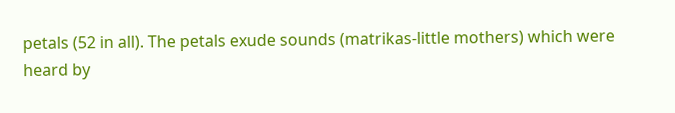petals (52 in all). The petals exude sounds (matrikas-little mothers) which were heard by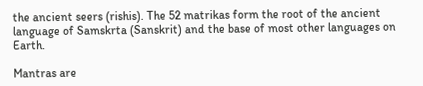the ancient seers (rishis). The 52 matrikas form the root of the ancient language of Samskrta (Sanskrit) and the base of most other languages on Earth.

Mantras are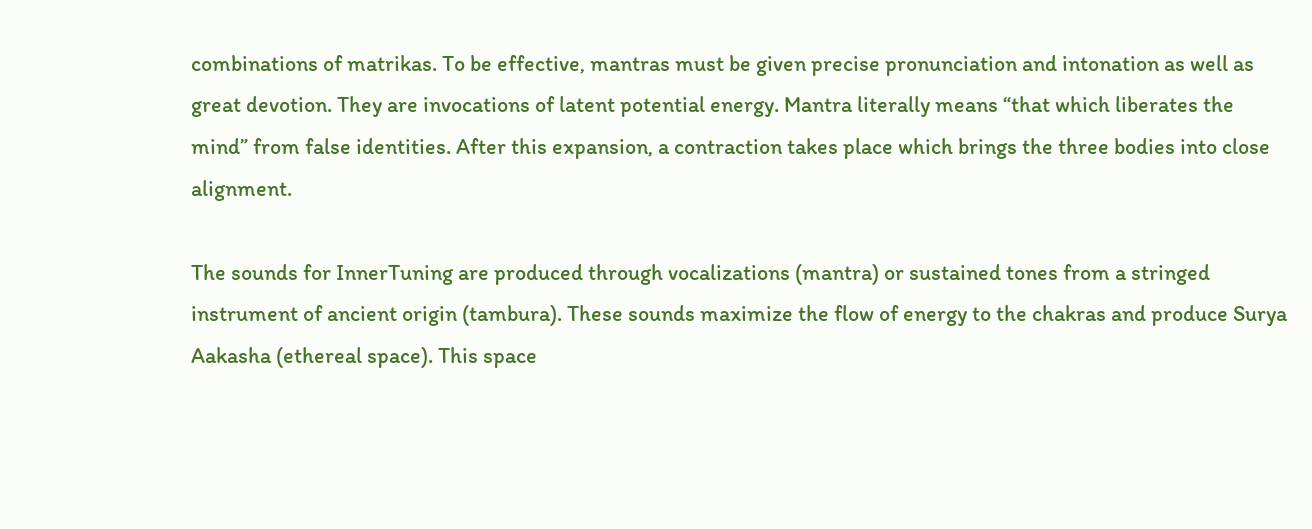combinations of matrikas. To be effective, mantras must be given precise pronunciation and intonation as well as great devotion. They are invocations of latent potential energy. Mantra literally means “that which liberates the mind” from false identities. After this expansion, a contraction takes place which brings the three bodies into close alignment.

The sounds for InnerTuning are produced through vocalizations (mantra) or sustained tones from a stringed instrument of ancient origin (tambura). These sounds maximize the flow of energy to the chakras and produce Surya Aakasha (ethereal space). This space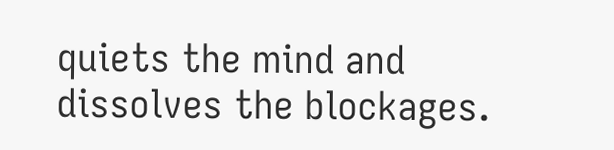quiets the mind and dissolves the blockages.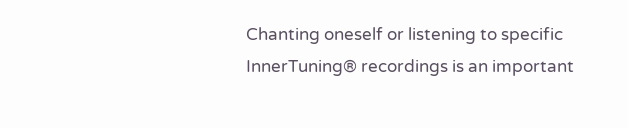Chanting oneself or listening to specific InnerTuning® recordings is an important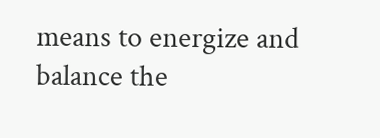means to energize and balance the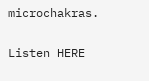microchakras.

Listen HERE